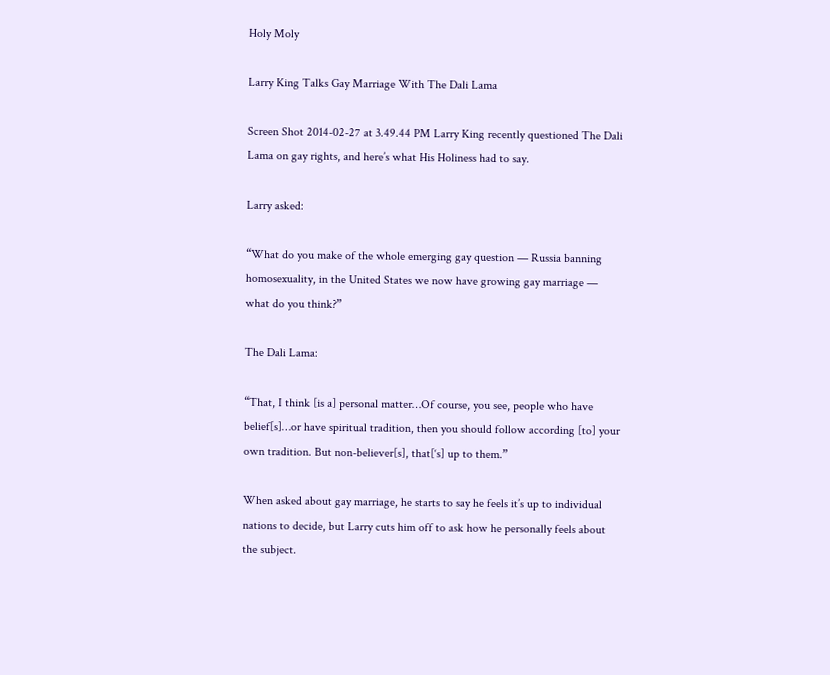Holy Moly

Larry King Talks Gay Marriage With The Dali Lama

Screen Shot 2014-02-27 at 3.49.44 PM Larry King recently questioned The Dali Lama on gay rights, and here’s what His Holiness had to say.

Larry asked:

“What do you make of the whole emerging gay question — Russia banning homosexuality, in the United States we now have growing gay marriage — what do you think?”

The Dali Lama:

“That, I think [is a] personal matter…Of course, you see, people who have belief[s]…or have spiritual tradition, then you should follow according [to] your own tradition. But non-believer[s], that[‘s] up to them.”

When asked about gay marriage, he starts to say he feels it’s up to individual nations to decide, but Larry cuts him off to ask how he personally feels about the subject.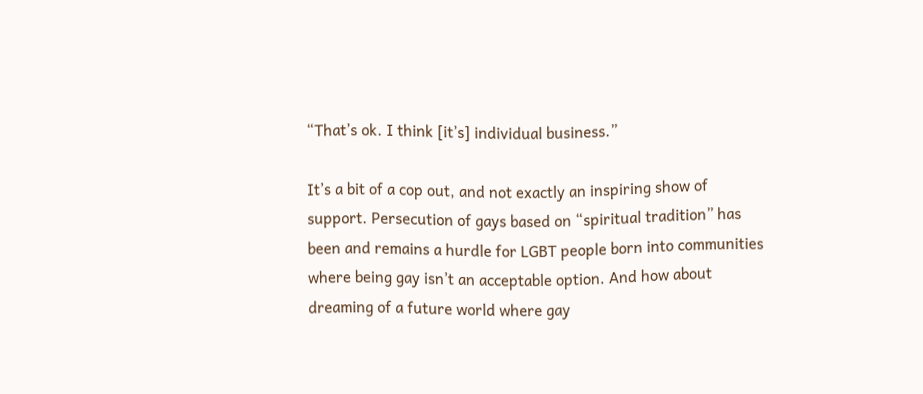“That’s ok. I think [it’s] individual business.”

It’s a bit of a cop out, and not exactly an inspiring show of support. Persecution of gays based on “spiritual tradition” has been and remains a hurdle for LGBT people born into communities where being gay isn’t an acceptable option. And how about dreaming of a future world where gay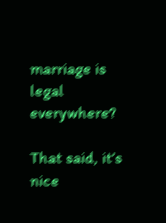marriage is legal everywhere?

That said, it’s nice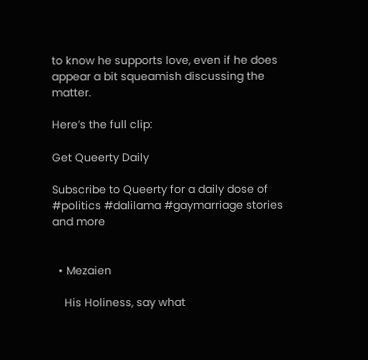to know he supports love, even if he does appear a bit squeamish discussing the matter.

Here’s the full clip:

Get Queerty Daily

Subscribe to Queerty for a daily dose of #politics #dalilama #gaymarriage stories and more


  • Mezaien

    His Holiness, say what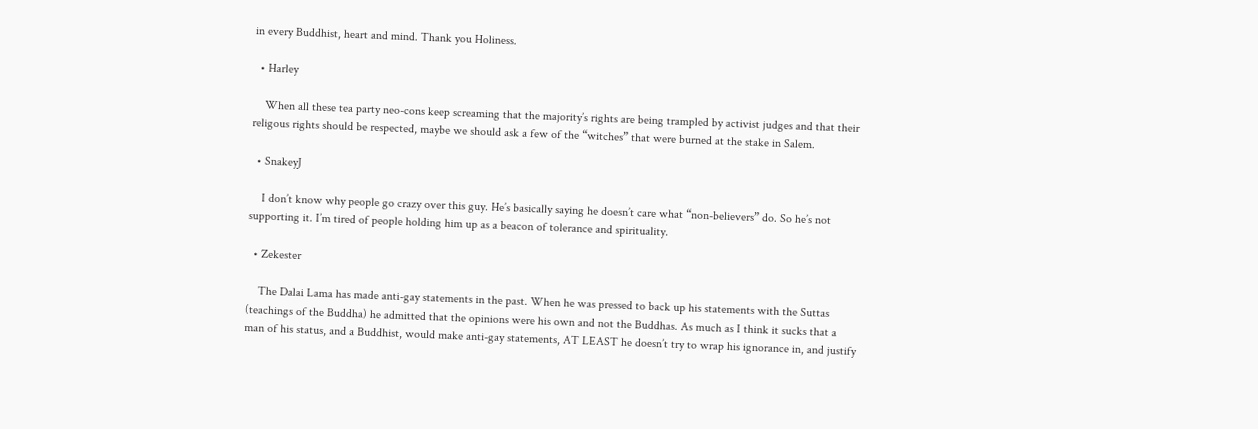in every Buddhist, heart and mind. Thank you Holiness.

  • Harley

    When all these tea party neo-cons keep screaming that the majority’s rights are being trampled by activist judges and that their religous rights should be respected, maybe we should ask a few of the “witches” that were burned at the stake in Salem.

  • SnakeyJ

    I don’t know why people go crazy over this guy. He’s basically saying he doesn’t care what “non-believers” do. So he’s not supporting it. I’m tired of people holding him up as a beacon of tolerance and spirituality.

  • Zekester

    The Dalai Lama has made anti-gay statements in the past. When he was pressed to back up his statements with the Suttas (teachings of the Buddha) he admitted that the opinions were his own and not the Buddhas. As much as I think it sucks that a man of his status, and a Buddhist, would make anti-gay statements, AT LEAST he doesn’t try to wrap his ignorance in, and justify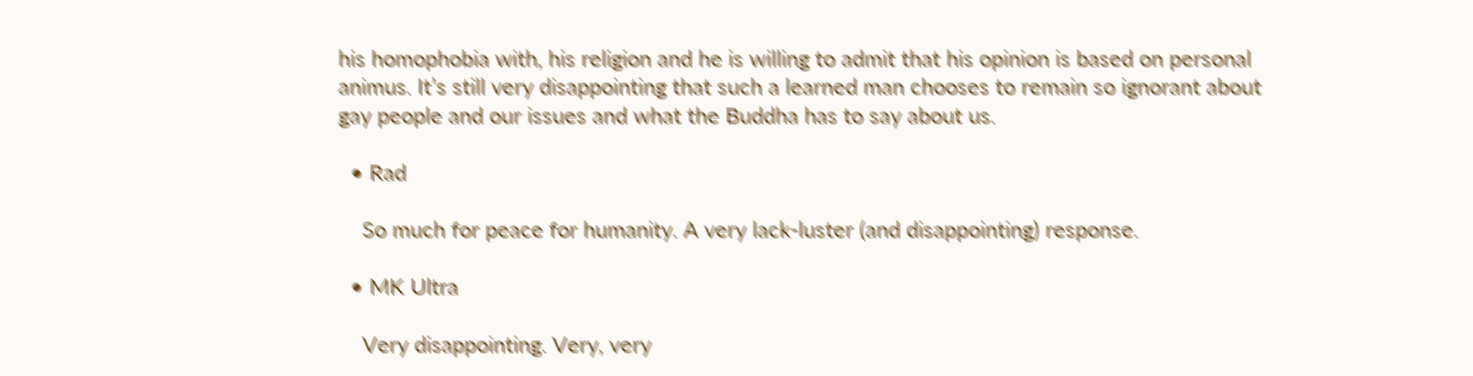his homophobia with, his religion and he is willing to admit that his opinion is based on personal animus. It’s still very disappointing that such a learned man chooses to remain so ignorant about gay people and our issues and what the Buddha has to say about us.

  • Rad

    So much for peace for humanity. A very lack-luster (and disappointing) response.

  • MK Ultra

    Very disappointing. Very, very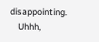disappointing.
    Uhhh,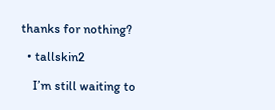thanks for nothing?

  • tallskin2

    I’m still waiting to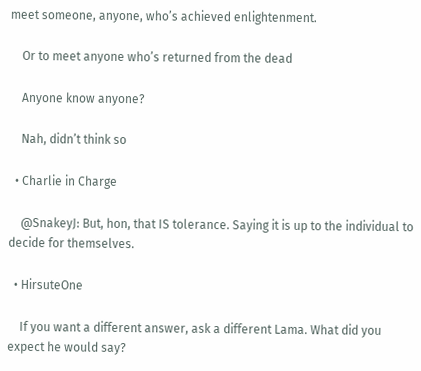meet someone, anyone, who’s achieved enlightenment.

    Or to meet anyone who’s returned from the dead

    Anyone know anyone?

    Nah, didn’t think so

  • Charlie in Charge

    @SnakeyJ: But, hon, that IS tolerance. Saying it is up to the individual to decide for themselves.

  • HirsuteOne

    If you want a different answer, ask a different Lama. What did you expect he would say?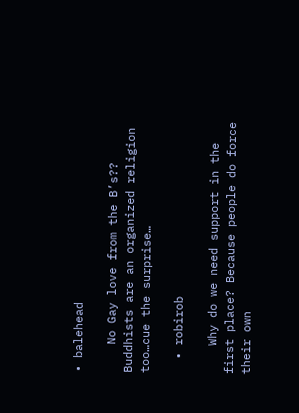• balehead

    No Gay love from the B’s?? Buddhists are an organized religion too…cue the surprise…

  • robirob

    Why do we need support in the first place? Because people do force their own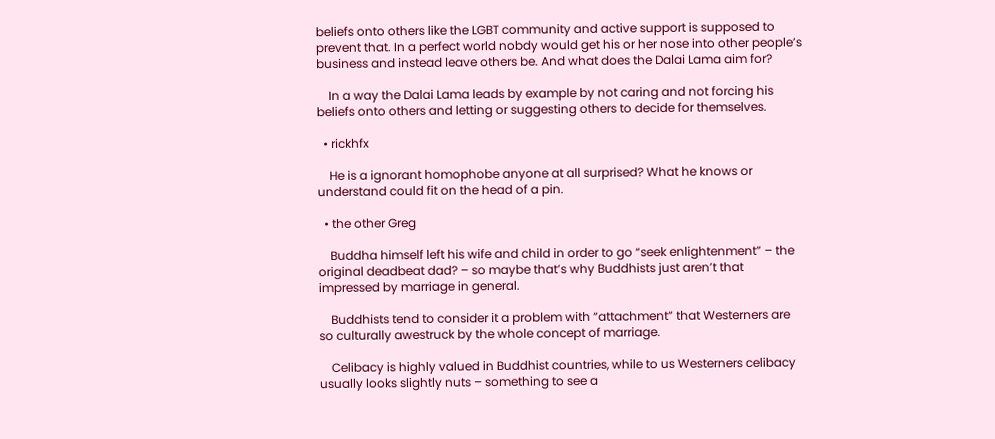beliefs onto others like the LGBT community and active support is supposed to prevent that. In a perfect world nobdy would get his or her nose into other people’s business and instead leave others be. And what does the Dalai Lama aim for?

    In a way the Dalai Lama leads by example by not caring and not forcing his beliefs onto others and letting or suggesting others to decide for themselves.

  • rickhfx

    He is a ignorant homophobe anyone at all surprised? What he knows or understand could fit on the head of a pin.

  • the other Greg

    Buddha himself left his wife and child in order to go “seek enlightenment” – the original deadbeat dad? – so maybe that’s why Buddhists just aren’t that impressed by marriage in general.

    Buddhists tend to consider it a problem with “attachment” that Westerners are so culturally awestruck by the whole concept of marriage.

    Celibacy is highly valued in Buddhist countries, while to us Westerners celibacy usually looks slightly nuts – something to see a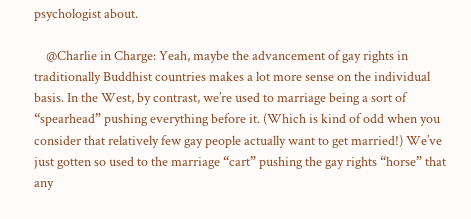psychologist about.

    @Charlie in Charge: Yeah, maybe the advancement of gay rights in traditionally Buddhist countries makes a lot more sense on the individual basis. In the West, by contrast, we’re used to marriage being a sort of “spearhead” pushing everything before it. (Which is kind of odd when you consider that relatively few gay people actually want to get married!) We’ve just gotten so used to the marriage “cart” pushing the gay rights “horse” that any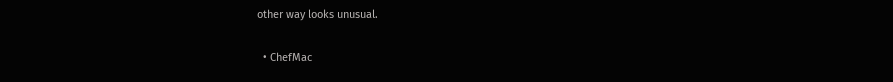other way looks unusual.

  • ChefMac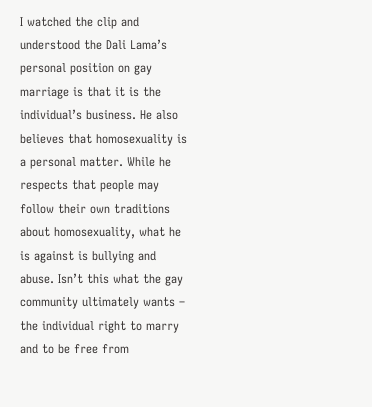I watched the clip and understood the Dali Lama’s personal position on gay marriage is that it is the individual’s business. He also believes that homosexuality is a personal matter. While he respects that people may follow their own traditions about homosexuality, what he is against is bullying and abuse. Isn’t this what the gay community ultimately wants – the individual right to marry and to be free from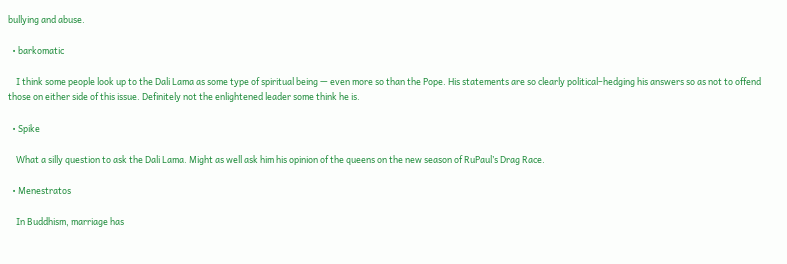bullying and abuse.

  • barkomatic

    I think some people look up to the Dali Lama as some type of spiritual being — even more so than the Pope. His statements are so clearly political–hedging his answers so as not to offend those on either side of this issue. Definitely not the enlightened leader some think he is.

  • Spike

    What a silly question to ask the Dali Lama. Might as well ask him his opinion of the queens on the new season of RuPaul’s Drag Race.

  • Menestratos

    In Buddhism, marriage has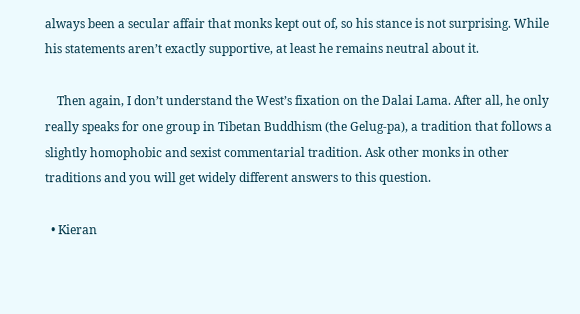always been a secular affair that monks kept out of, so his stance is not surprising. While his statements aren’t exactly supportive, at least he remains neutral about it.

    Then again, I don’t understand the West’s fixation on the Dalai Lama. After all, he only really speaks for one group in Tibetan Buddhism (the Gelug-pa), a tradition that follows a slightly homophobic and sexist commentarial tradition. Ask other monks in other traditions and you will get widely different answers to this question.

  • Kieran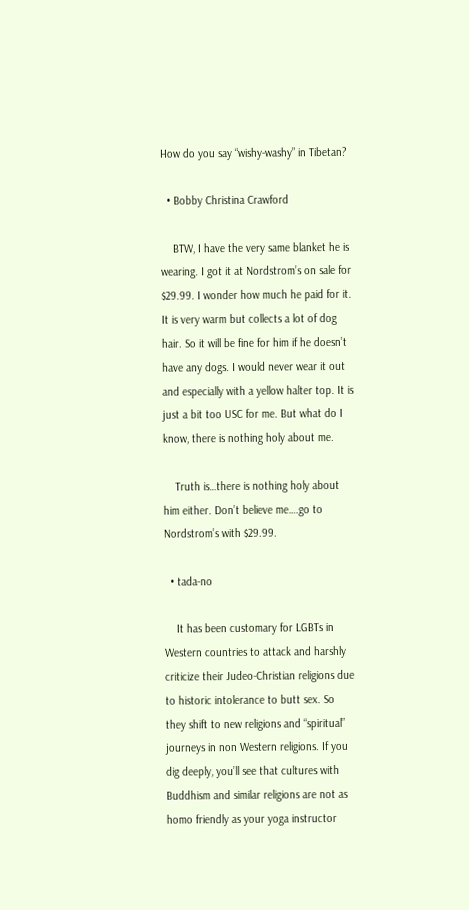How do you say “wishy-washy” in Tibetan?

  • Bobby Christina Crawford

    BTW, I have the very same blanket he is wearing. I got it at Nordstrom’s on sale for $29.99. I wonder how much he paid for it. It is very warm but collects a lot of dog hair. So it will be fine for him if he doesn’t have any dogs. I would never wear it out and especially with a yellow halter top. It is just a bit too USC for me. But what do I know, there is nothing holy about me.

    Truth is…there is nothing holy about him either. Don’t believe me….go to Nordstrom’s with $29.99.

  • tada-no

    It has been customary for LGBTs in Western countries to attack and harshly criticize their Judeo-Christian religions due to historic intolerance to butt sex. So they shift to new religions and “spiritual” journeys in non Western religions. If you dig deeply, you’ll see that cultures with Buddhism and similar religions are not as homo friendly as your yoga instructor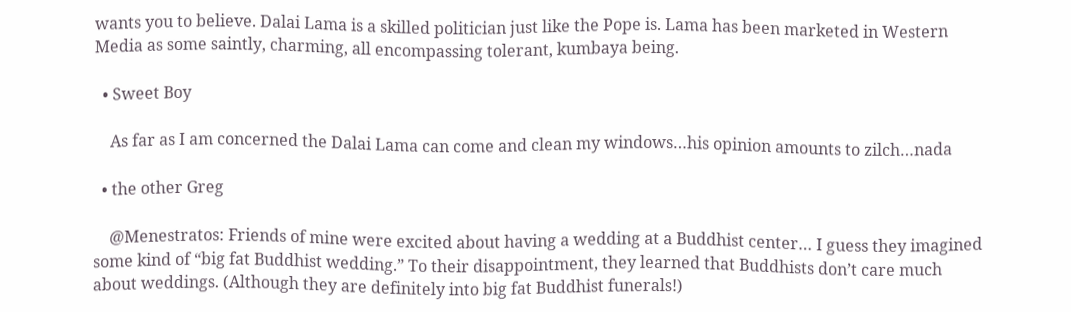wants you to believe. Dalai Lama is a skilled politician just like the Pope is. Lama has been marketed in Western Media as some saintly, charming, all encompassing tolerant, kumbaya being.

  • Sweet Boy

    As far as I am concerned the Dalai Lama can come and clean my windows…his opinion amounts to zilch…nada

  • the other Greg

    @Menestratos: Friends of mine were excited about having a wedding at a Buddhist center… I guess they imagined some kind of “big fat Buddhist wedding.” To their disappointment, they learned that Buddhists don’t care much about weddings. (Although they are definitely into big fat Buddhist funerals!)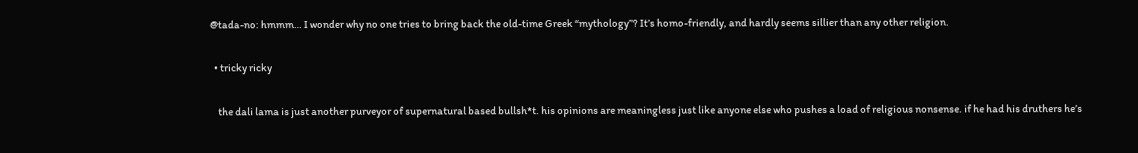@tada-no: hmmm… I wonder why no one tries to bring back the old-time Greek “mythology”? It’s homo-friendly, and hardly seems sillier than any other religion.

  • tricky ricky

    the dali lama is just another purveyor of supernatural based bullsh*t. his opinions are meaningless just like anyone else who pushes a load of religious nonsense. if he had his druthers he’s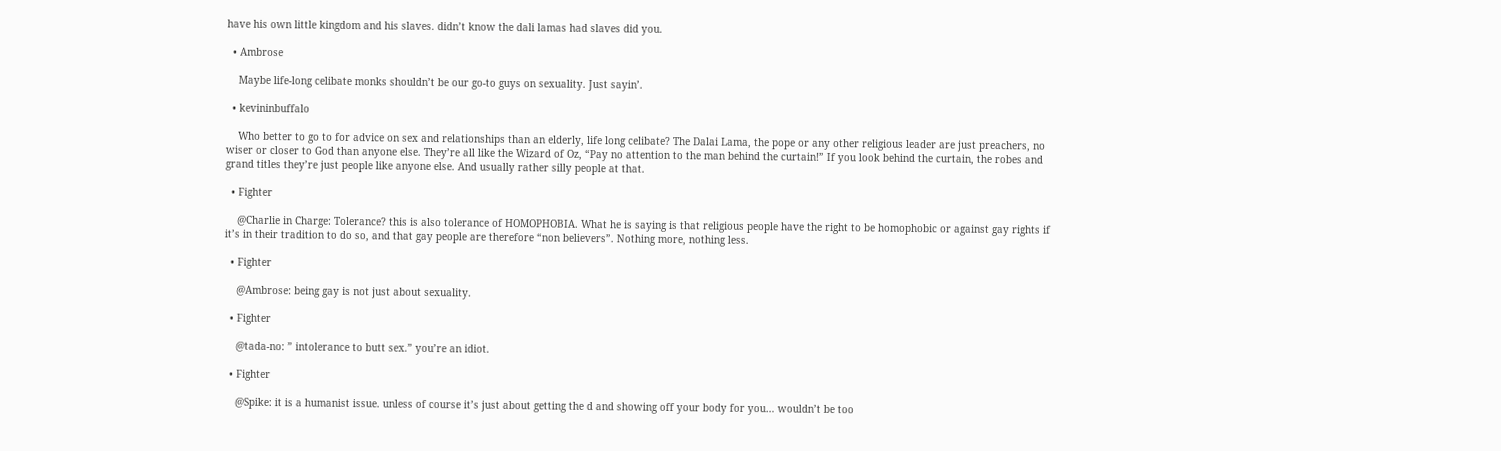have his own little kingdom and his slaves. didn’t know the dali lamas had slaves did you.

  • Ambrose

    Maybe life-long celibate monks shouldn’t be our go-to guys on sexuality. Just sayin’.

  • kevininbuffalo

    Who better to go to for advice on sex and relationships than an elderly, life long celibate? The Dalai Lama, the pope or any other religious leader are just preachers, no wiser or closer to God than anyone else. They’re all like the Wizard of Oz, “Pay no attention to the man behind the curtain!” If you look behind the curtain, the robes and grand titles they’re just people like anyone else. And usually rather silly people at that.

  • Fighter

    @Charlie in Charge: Tolerance? this is also tolerance of HOMOPHOBIA. What he is saying is that religious people have the right to be homophobic or against gay rights if it’s in their tradition to do so, and that gay people are therefore “non believers”. Nothing more, nothing less.

  • Fighter

    @Ambrose: being gay is not just about sexuality.

  • Fighter

    @tada-no: ” intolerance to butt sex.” you’re an idiot.

  • Fighter

    @Spike: it is a humanist issue. unless of course it’s just about getting the d and showing off your body for you… wouldn’t be too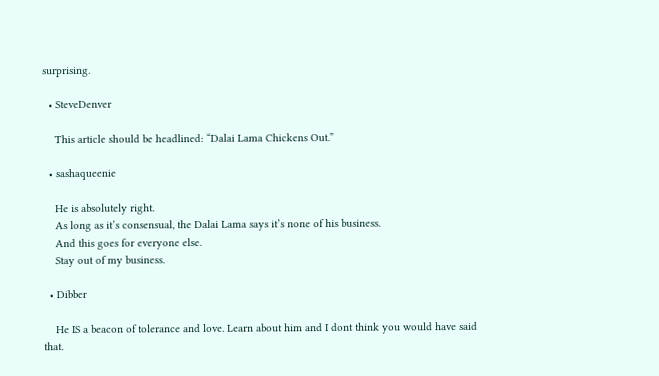surprising.

  • SteveDenver

    This article should be headlined: “Dalai Lama Chickens Out.”

  • sashaqueenie

    He is absolutely right.
    As long as it’s consensual, the Dalai Lama says it’s none of his business.
    And this goes for everyone else.
    Stay out of my business.

  • Dibber

    He IS a beacon of tolerance and love. Learn about him and I dont think you would have said that.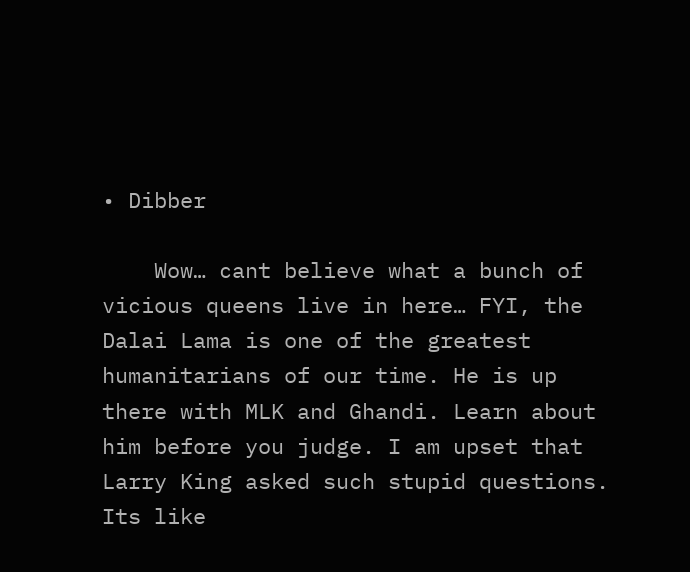• Dibber

    Wow… cant believe what a bunch of vicious queens live in here… FYI, the Dalai Lama is one of the greatest humanitarians of our time. He is up there with MLK and Ghandi. Learn about him before you judge. I am upset that Larry King asked such stupid questions. Its like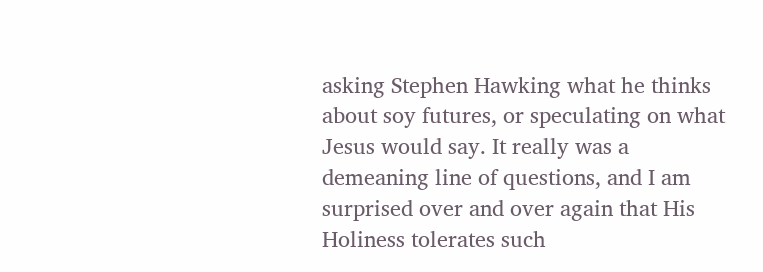asking Stephen Hawking what he thinks about soy futures, or speculating on what Jesus would say. It really was a demeaning line of questions, and I am surprised over and over again that His Holiness tolerates such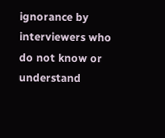ignorance by interviewers who do not know or understand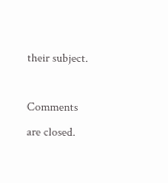their subject.

Comments are closed.